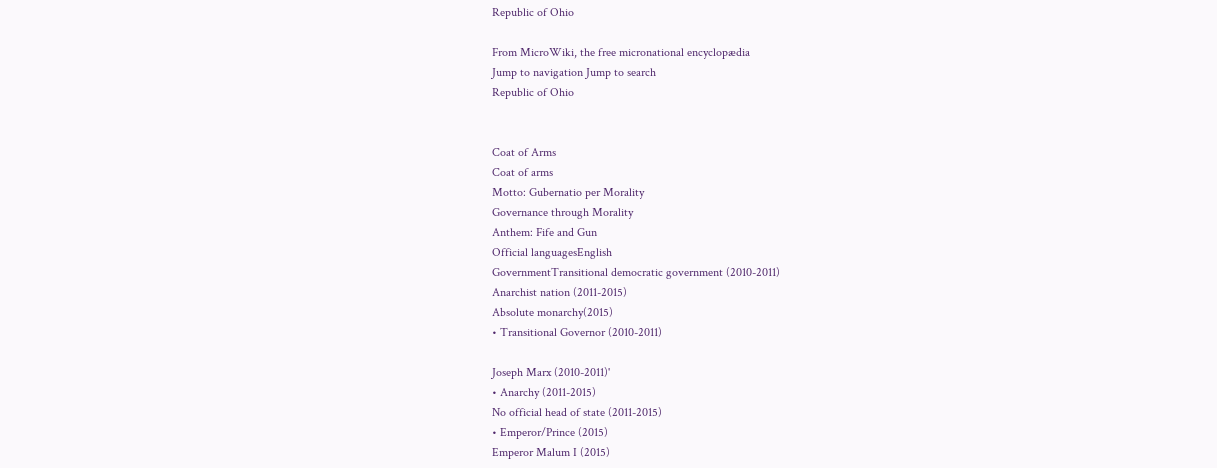Republic of Ohio

From MicroWiki, the free micronational encyclopædia
Jump to navigation Jump to search
Republic of Ohio


Coat of Arms
Coat of arms
Motto: Gubernatio per Morality
Governance through Morality
Anthem: Fife and Gun
Official languagesEnglish
GovernmentTransitional democratic government (2010-2011)
Anarchist nation (2011-2015)
Absolute monarchy(2015)
• Transitional Governor (2010-2011)

Joseph Marx (2010-2011)'
• Anarchy (2011-2015)
No official head of state (2011-2015)
• Emperor/Prince (2015)
Emperor Malum I (2015)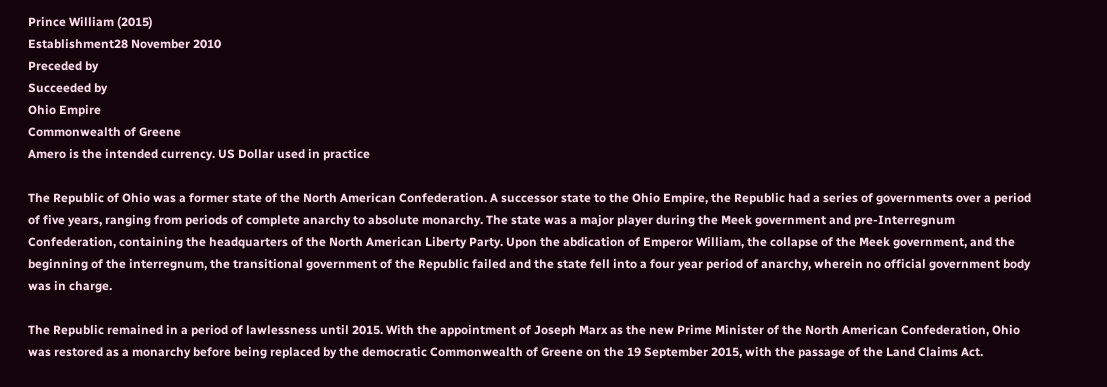Prince William (2015)
Establishment28 November 2010
Preceded by
Succeeded by
Ohio Empire
Commonwealth of Greene
Amero is the intended currency. US Dollar used in practice

The Republic of Ohio was a former state of the North American Confederation. A successor state to the Ohio Empire, the Republic had a series of governments over a period of five years, ranging from periods of complete anarchy to absolute monarchy. The state was a major player during the Meek government and pre-Interregnum Confederation, containing the headquarters of the North American Liberty Party. Upon the abdication of Emperor William, the collapse of the Meek government, and the beginning of the interregnum, the transitional government of the Republic failed and the state fell into a four year period of anarchy, wherein no official government body was in charge.

The Republic remained in a period of lawlessness until 2015. With the appointment of Joseph Marx as the new Prime Minister of the North American Confederation, Ohio was restored as a monarchy before being replaced by the democratic Commonwealth of Greene on the 19 September 2015, with the passage of the Land Claims Act.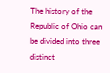The history of the Republic of Ohio can be divided into three distinct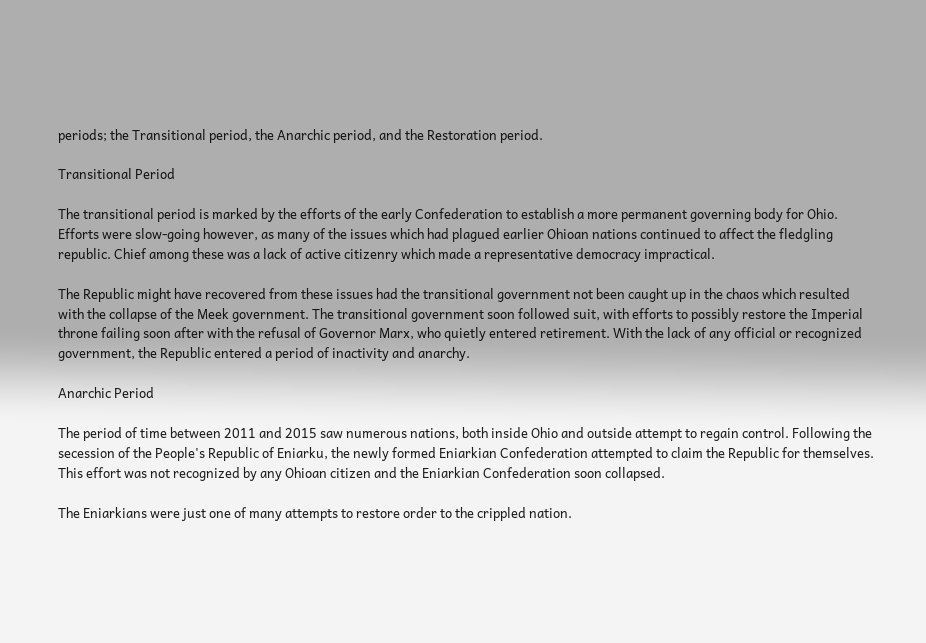periods; the Transitional period, the Anarchic period, and the Restoration period.

Transitional Period

The transitional period is marked by the efforts of the early Confederation to establish a more permanent governing body for Ohio. Efforts were slow-going however, as many of the issues which had plagued earlier Ohioan nations continued to affect the fledgling republic. Chief among these was a lack of active citizenry which made a representative democracy impractical.

The Republic might have recovered from these issues had the transitional government not been caught up in the chaos which resulted with the collapse of the Meek government. The transitional government soon followed suit, with efforts to possibly restore the Imperial throne failing soon after with the refusal of Governor Marx, who quietly entered retirement. With the lack of any official or recognized government, the Republic entered a period of inactivity and anarchy.

Anarchic Period

The period of time between 2011 and 2015 saw numerous nations, both inside Ohio and outside attempt to regain control. Following the secession of the People's Republic of Eniarku, the newly formed Eniarkian Confederation attempted to claim the Republic for themselves. This effort was not recognized by any Ohioan citizen and the Eniarkian Confederation soon collapsed.

The Eniarkians were just one of many attempts to restore order to the crippled nation.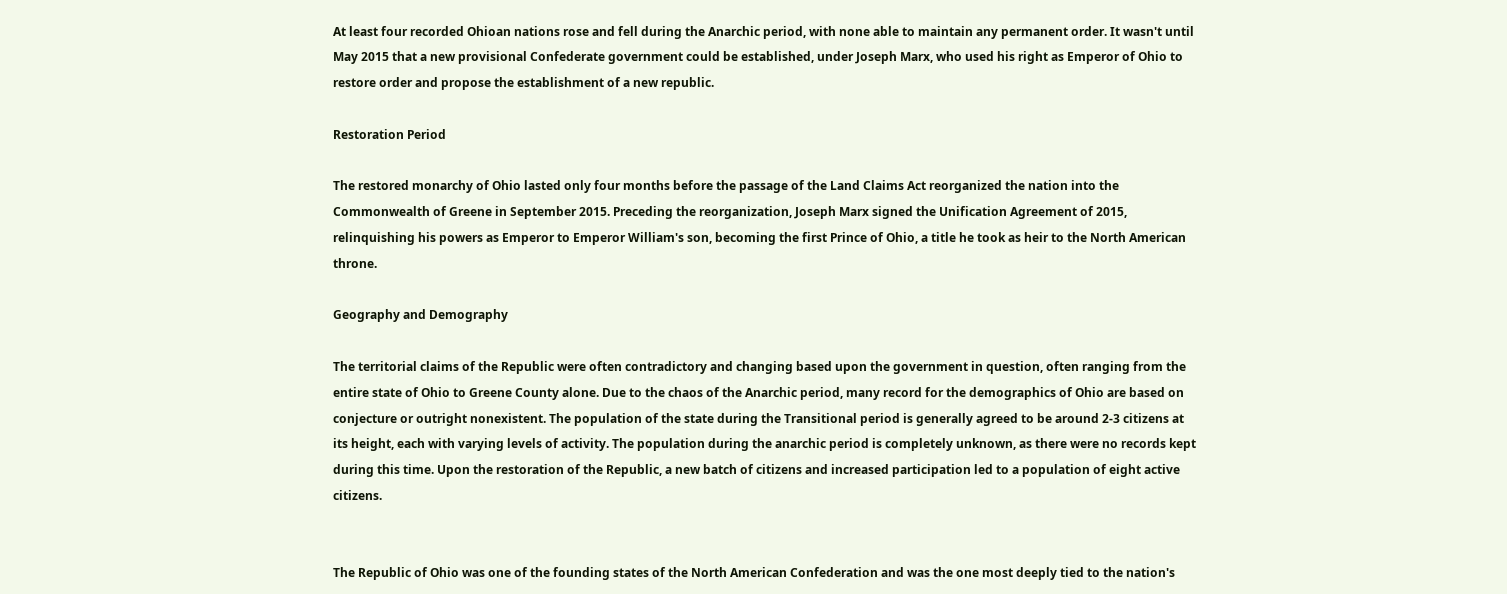At least four recorded Ohioan nations rose and fell during the Anarchic period, with none able to maintain any permanent order. It wasn't until May 2015 that a new provisional Confederate government could be established, under Joseph Marx, who used his right as Emperor of Ohio to restore order and propose the establishment of a new republic.

Restoration Period

The restored monarchy of Ohio lasted only four months before the passage of the Land Claims Act reorganized the nation into the Commonwealth of Greene in September 2015. Preceding the reorganization, Joseph Marx signed the Unification Agreement of 2015, relinquishing his powers as Emperor to Emperor William's son, becoming the first Prince of Ohio, a title he took as heir to the North American throne.

Geography and Demography

The territorial claims of the Republic were often contradictory and changing based upon the government in question, often ranging from the entire state of Ohio to Greene County alone. Due to the chaos of the Anarchic period, many record for the demographics of Ohio are based on conjecture or outright nonexistent. The population of the state during the Transitional period is generally agreed to be around 2-3 citizens at its height, each with varying levels of activity. The population during the anarchic period is completely unknown, as there were no records kept during this time. Upon the restoration of the Republic, a new batch of citizens and increased participation led to a population of eight active citizens.


The Republic of Ohio was one of the founding states of the North American Confederation and was the one most deeply tied to the nation's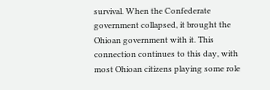survival. When the Confederate government collapsed, it brought the Ohioan government with it. This connection continues to this day, with most Ohioan citizens playing some role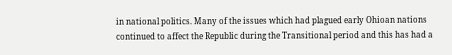in national politics. Many of the issues which had plagued early Ohioan nations continued to affect the Republic during the Transitional period and this has had a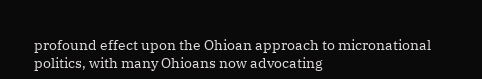profound effect upon the Ohioan approach to micronational politics, with many Ohioans now advocating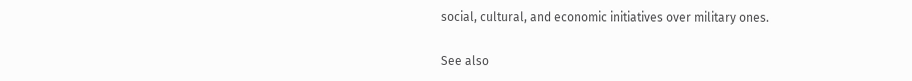social, cultural, and economic initiatives over military ones.

See also